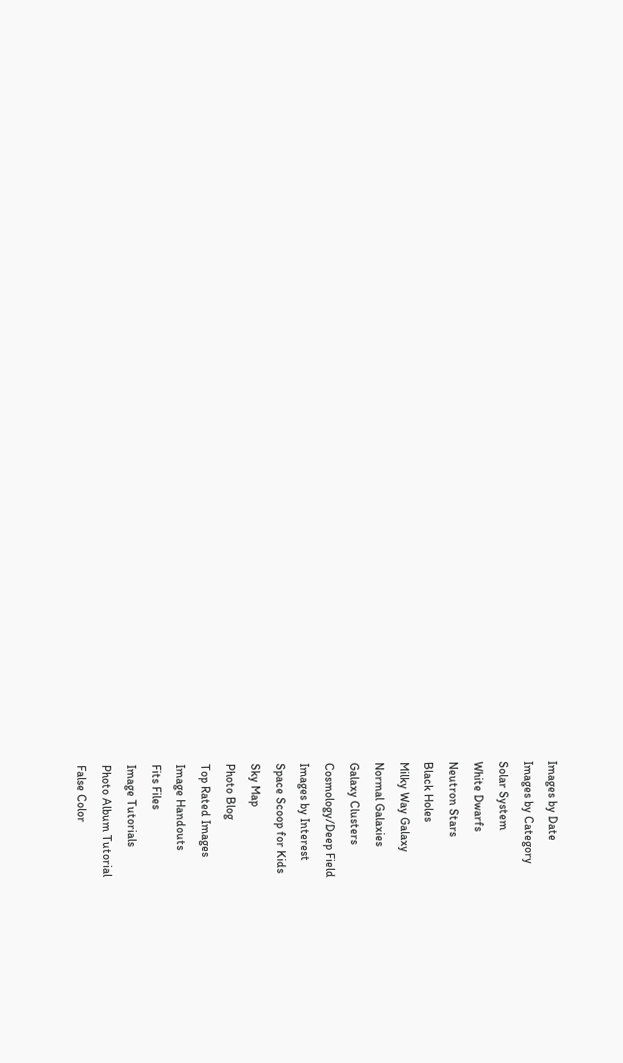Images by Date
Images by Category
Solar System
White Dwarfs
Neutron Stars
Black Holes
Milky Way Galaxy
Normal Galaxies
Galaxy Clusters
Cosmology/Deep Field
Images by Interest
Space Scoop for Kids
Sky Map
Photo Blog
Top Rated Images
Image Handouts
Fits Files
Image Tutorials
Photo Album Tutorial
False Color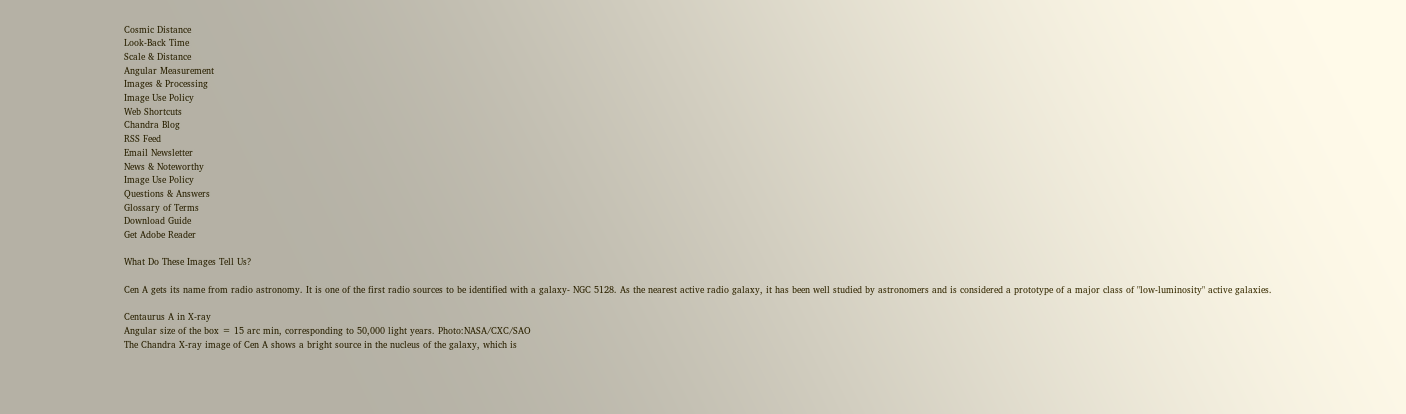Cosmic Distance
Look-Back Time
Scale & Distance
Angular Measurement
Images & Processing
Image Use Policy
Web Shortcuts
Chandra Blog
RSS Feed
Email Newsletter
News & Noteworthy
Image Use Policy
Questions & Answers
Glossary of Terms
Download Guide
Get Adobe Reader

What Do These Images Tell Us?

Cen A gets its name from radio astronomy. It is one of the first radio sources to be identified with a galaxy- NGC 5128. As the nearest active radio galaxy, it has been well studied by astronomers and is considered a prototype of a major class of "low-luminosity" active galaxies.

Centaurus A in X-ray
Angular size of the box = 15 arc min, corresponding to 50,000 light years. Photo:NASA/CXC/SAO
The Chandra X-ray image of Cen A shows a bright source in the nucleus of the galaxy, which is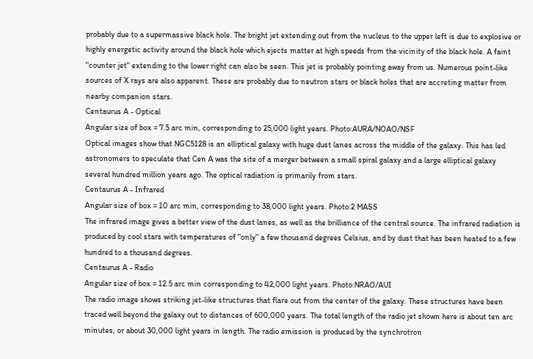probably due to a supermassive black hole. The bright jet extending out from the nucleus to the upper left is due to explosive or highly energetic activity around the black hole which ejects matter at high speeds from the vicinity of the black hole. A faint "counter jet" extending to the lower right can also be seen. This jet is probably pointing away from us. Numerous point-like sources of X rays are also apparent. These are probably due to neutron stars or black holes that are accreting matter from nearby companion stars.
Centaurus A - Optical
Angular size of box = 7.5 arc min, corresponding to 25,000 light years. Photo:AURA/NOAO/NSF
Optical images show that NGC5128 is an elliptical galaxy with huge dust lanes across the middle of the galaxy. This has led astronomers to speculate that Cen A was the site of a merger between a small spiral galaxy and a large elliptical galaxy several hundred million years ago. The optical radiation is primarily from stars.
Centaurus A - Infrared
Angular size of box = 10 arc min, corresponding to 38,000 light years. Photo:2 MASS
The infrared image gives a better view of the dust lanes, as well as the brilliance of the central source. The infrared radiation is produced by cool stars with temperatures of "only" a few thousand degrees Celsius, and by dust that has been heated to a few hundred to a thousand degrees.
Centaurus A - Radio
Angular size of box = 12.5 arc min corresponding to 42,000 light years. Photo:NRAO/AUI
The radio image shows striking jet-like structures that flare out from the center of the galaxy. These structures have been traced well beyond the galaxy out to distances of 600,000 years. The total length of the radio jet shown here is about ten arc minutes, or about 30,000 light years in length. The radio emission is produced by the synchrotron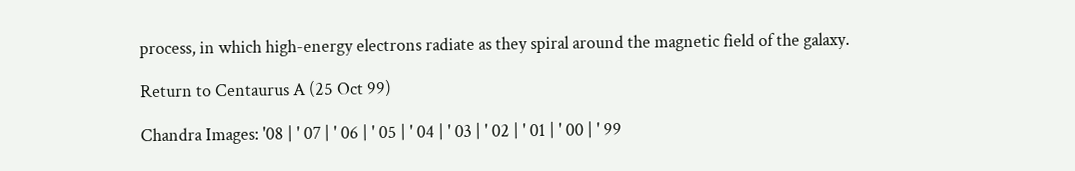process, in which high-energy electrons radiate as they spiral around the magnetic field of the galaxy.

Return to Centaurus A (25 Oct 99)

Chandra Images: '08 | ' 07 | ' 06 | ' 05 | ' 04 | ' 03 | ' 02 | ' 01 | ' 00 | ' 99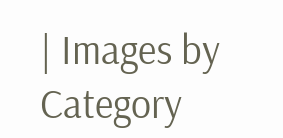| Images by Category